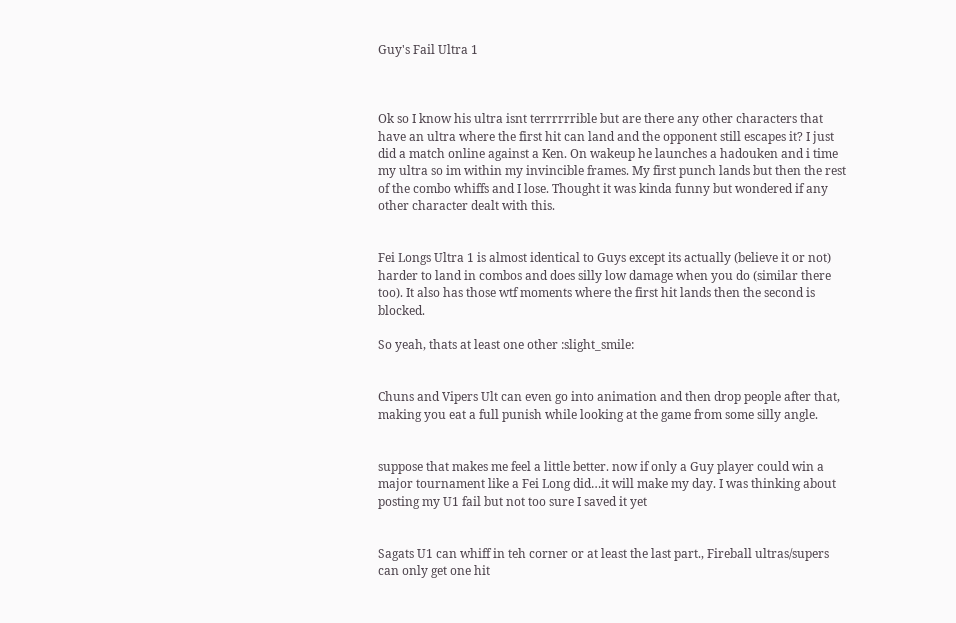Guy's Fail Ultra 1



Ok so I know his ultra isnt terrrrrrible but are there any other characters that have an ultra where the first hit can land and the opponent still escapes it? I just did a match online against a Ken. On wakeup he launches a hadouken and i time my ultra so im within my invincible frames. My first punch lands but then the rest of the combo whiffs and I lose. Thought it was kinda funny but wondered if any other character dealt with this.


Fei Longs Ultra 1 is almost identical to Guys except its actually (believe it or not) harder to land in combos and does silly low damage when you do (similar there too). It also has those wtf moments where the first hit lands then the second is blocked.

So yeah, thats at least one other :slight_smile:


Chuns and Vipers Ult can even go into animation and then drop people after that, making you eat a full punish while looking at the game from some silly angle.


suppose that makes me feel a little better. now if only a Guy player could win a major tournament like a Fei Long did…it will make my day. I was thinking about posting my U1 fail but not too sure I saved it yet


Sagats U1 can whiff in teh corner or at least the last part., Fireball ultras/supers can only get one hit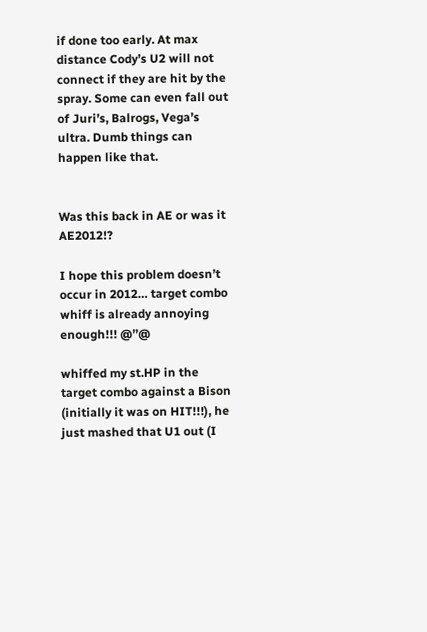if done too early. At max distance Cody’s U2 will not connect if they are hit by the spray. Some can even fall out of Juri’s, Balrogs, Vega’s ultra. Dumb things can happen like that.


Was this back in AE or was it AE2012!?

I hope this problem doesn’t occur in 2012… target combo whiff is already annoying enough!!! @’’@

whiffed my st.HP in the target combo against a Bison (initially it was on HIT!!!), he just mashed that U1 out (I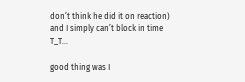don’t think he did it on reaction) and I simply can’t block in time T_T…

good thing was I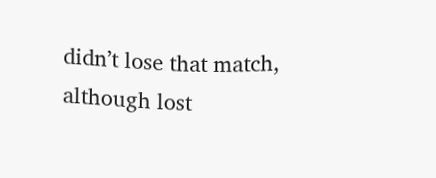didn’t lose that match, although lost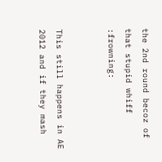the 2nd round becoz of that stupid whiff :frowning:


This still happens in AE 2012 and if they mash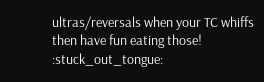ultras/reversals when your TC whiffs then have fun eating those! :stuck_out_tongue: